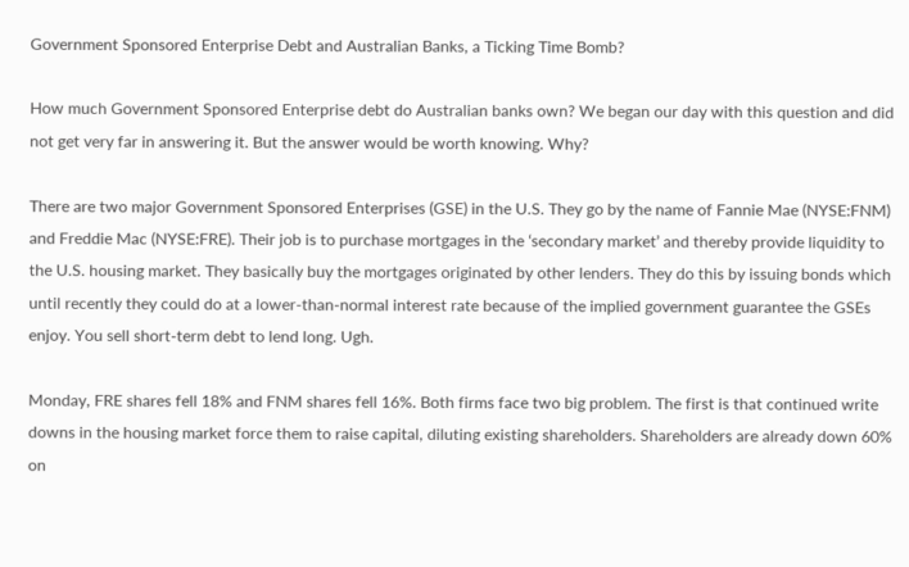Government Sponsored Enterprise Debt and Australian Banks, a Ticking Time Bomb?

How much Government Sponsored Enterprise debt do Australian banks own? We began our day with this question and did not get very far in answering it. But the answer would be worth knowing. Why?

There are two major Government Sponsored Enterprises (GSE) in the U.S. They go by the name of Fannie Mae (NYSE:FNM) and Freddie Mac (NYSE:FRE). Their job is to purchase mortgages in the ‘secondary market’ and thereby provide liquidity to the U.S. housing market. They basically buy the mortgages originated by other lenders. They do this by issuing bonds which until recently they could do at a lower-than-normal interest rate because of the implied government guarantee the GSEs enjoy. You sell short-term debt to lend long. Ugh.

Monday, FRE shares fell 18% and FNM shares fell 16%. Both firms face two big problem. The first is that continued write downs in the housing market force them to raise capital, diluting existing shareholders. Shareholders are already down 60% on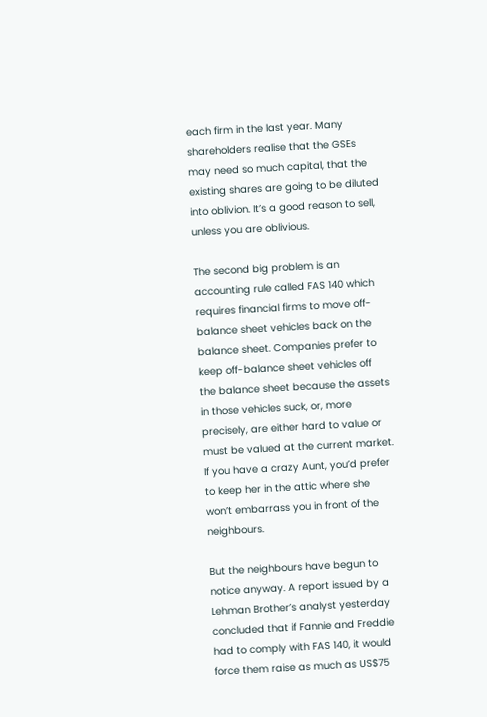each firm in the last year. Many shareholders realise that the GSEs may need so much capital, that the existing shares are going to be diluted into oblivion. It’s a good reason to sell, unless you are oblivious.

The second big problem is an accounting rule called FAS 140 which requires financial firms to move off-balance sheet vehicles back on the balance sheet. Companies prefer to keep off-balance sheet vehicles off the balance sheet because the assets in those vehicles suck, or, more precisely, are either hard to value or must be valued at the current market. If you have a crazy Aunt, you’d prefer to keep her in the attic where she won’t embarrass you in front of the neighbours.

But the neighbours have begun to notice anyway. A report issued by a Lehman Brother’s analyst yesterday concluded that if Fannie and Freddie had to comply with FAS 140, it would force them raise as much as US$75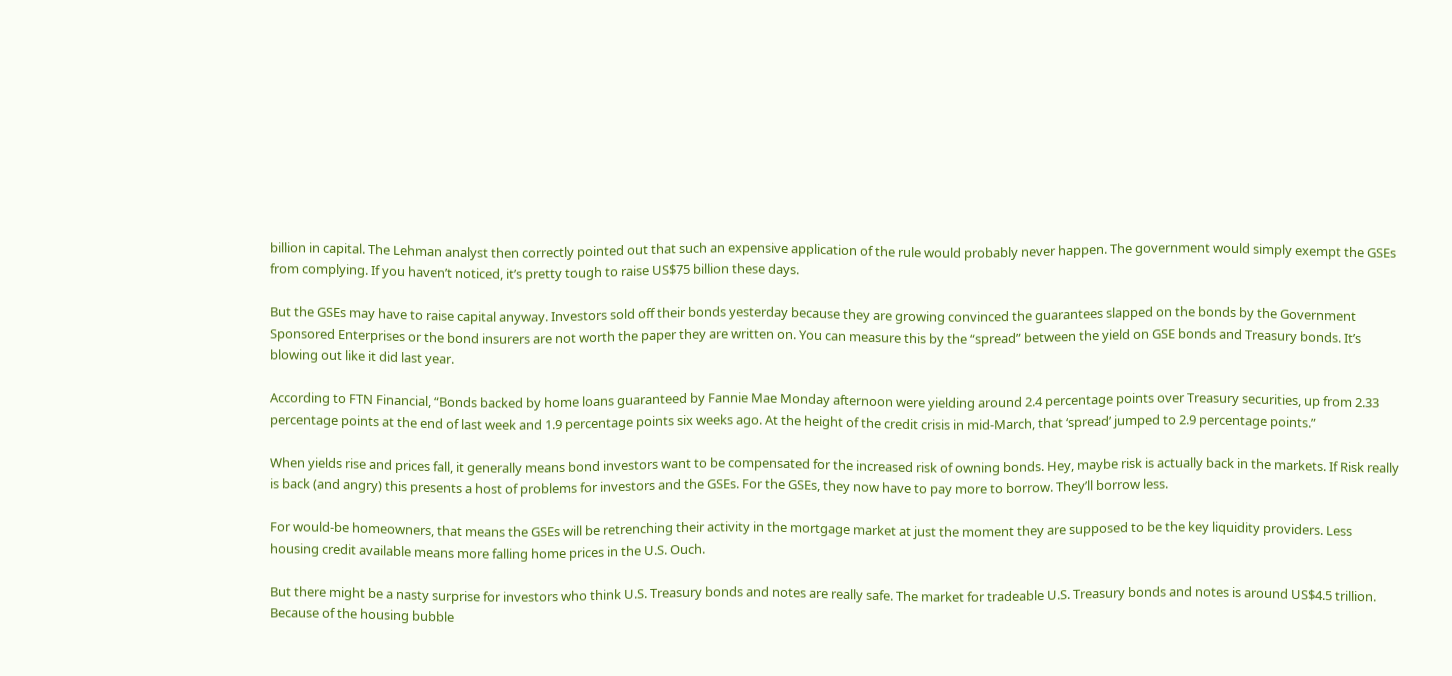billion in capital. The Lehman analyst then correctly pointed out that such an expensive application of the rule would probably never happen. The government would simply exempt the GSEs from complying. If you haven’t noticed, it’s pretty tough to raise US$75 billion these days.

But the GSEs may have to raise capital anyway. Investors sold off their bonds yesterday because they are growing convinced the guarantees slapped on the bonds by the Government Sponsored Enterprises or the bond insurers are not worth the paper they are written on. You can measure this by the “spread” between the yield on GSE bonds and Treasury bonds. It’s blowing out like it did last year.

According to FTN Financial, “Bonds backed by home loans guaranteed by Fannie Mae Monday afternoon were yielding around 2.4 percentage points over Treasury securities, up from 2.33 percentage points at the end of last week and 1.9 percentage points six weeks ago. At the height of the credit crisis in mid-March, that ‘spread’ jumped to 2.9 percentage points.”

When yields rise and prices fall, it generally means bond investors want to be compensated for the increased risk of owning bonds. Hey, maybe risk is actually back in the markets. If Risk really is back (and angry) this presents a host of problems for investors and the GSEs. For the GSEs, they now have to pay more to borrow. They’ll borrow less.

For would-be homeowners, that means the GSEs will be retrenching their activity in the mortgage market at just the moment they are supposed to be the key liquidity providers. Less housing credit available means more falling home prices in the U.S. Ouch.

But there might be a nasty surprise for investors who think U.S. Treasury bonds and notes are really safe. The market for tradeable U.S. Treasury bonds and notes is around US$4.5 trillion. Because of the housing bubble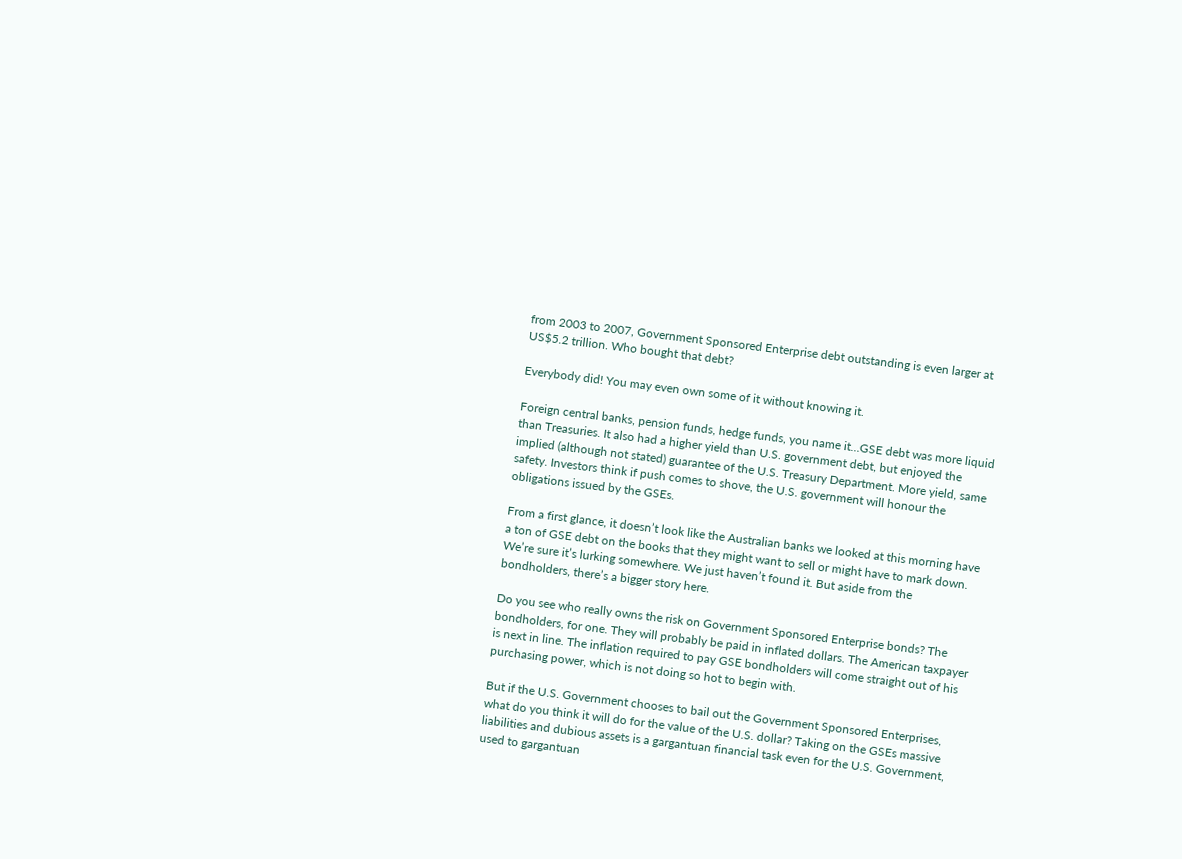from 2003 to 2007, Government Sponsored Enterprise debt outstanding is even larger at US$5.2 trillion. Who bought that debt?

Everybody did! You may even own some of it without knowing it.

Foreign central banks, pension funds, hedge funds, you name it…GSE debt was more liquid than Treasuries. It also had a higher yield than U.S. government debt, but enjoyed the implied (although not stated) guarantee of the U.S. Treasury Department. More yield, same safety. Investors think if push comes to shove, the U.S. government will honour the obligations issued by the GSEs.

From a first glance, it doesn’t look like the Australian banks we looked at this morning have a ton of GSE debt on the books that they might want to sell or might have to mark down. We’re sure it’s lurking somewhere. We just haven’t found it. But aside from the bondholders, there’s a bigger story here.

Do you see who really owns the risk on Government Sponsored Enterprise bonds? The bondholders, for one. They will probably be paid in inflated dollars. The American taxpayer is next in line. The inflation required to pay GSE bondholders will come straight out of his purchasing power, which is not doing so hot to begin with.

But if the U.S. Government chooses to bail out the Government Sponsored Enterprises, what do you think it will do for the value of the U.S. dollar? Taking on the GSEs massive liabilities and dubious assets is a gargantuan financial task even for the U.S. Government, used to gargantuan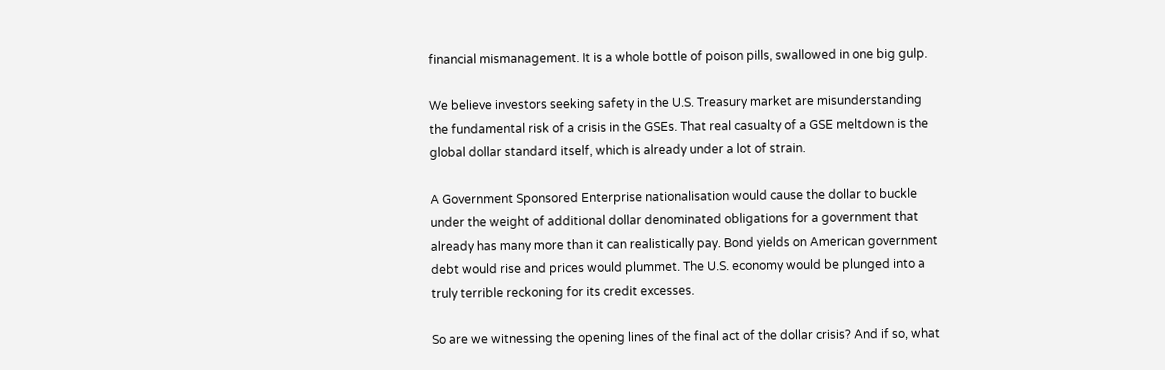financial mismanagement. It is a whole bottle of poison pills, swallowed in one big gulp.

We believe investors seeking safety in the U.S. Treasury market are misunderstanding the fundamental risk of a crisis in the GSEs. That real casualty of a GSE meltdown is the global dollar standard itself, which is already under a lot of strain.

A Government Sponsored Enterprise nationalisation would cause the dollar to buckle under the weight of additional dollar denominated obligations for a government that already has many more than it can realistically pay. Bond yields on American government debt would rise and prices would plummet. The U.S. economy would be plunged into a truly terrible reckoning for its credit excesses.

So are we witnessing the opening lines of the final act of the dollar crisis? And if so, what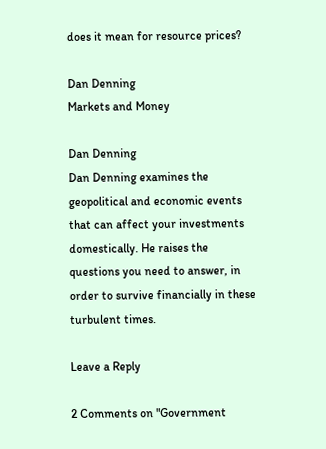does it mean for resource prices?

Dan Denning
Markets and Money

Dan Denning
Dan Denning examines the geopolitical and economic events that can affect your investments domestically. He raises the questions you need to answer, in order to survive financially in these turbulent times.

Leave a Reply

2 Comments on "Government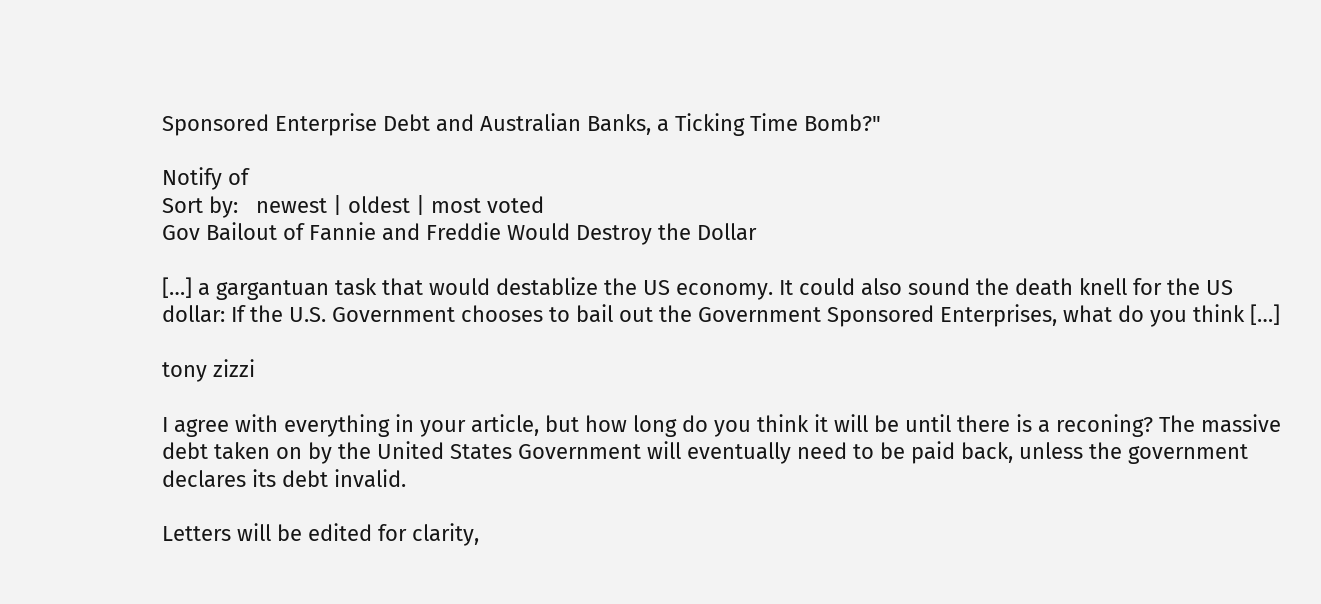Sponsored Enterprise Debt and Australian Banks, a Ticking Time Bomb?"

Notify of
Sort by:   newest | oldest | most voted
Gov Bailout of Fannie and Freddie Would Destroy the Dollar

[…] a gargantuan task that would destablize the US economy. It could also sound the death knell for the US dollar: If the U.S. Government chooses to bail out the Government Sponsored Enterprises, what do you think […]

tony zizzi

I agree with everything in your article, but how long do you think it will be until there is a reconing? The massive debt taken on by the United States Government will eventually need to be paid back, unless the government declares its debt invalid.

Letters will be edited for clarity,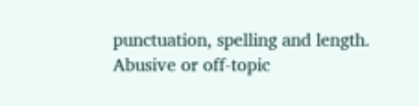punctuation, spelling and length. Abusive or off-topic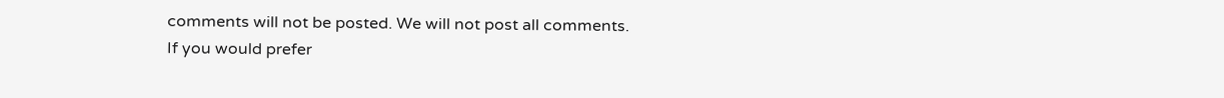comments will not be posted. We will not post all comments.
If you would prefer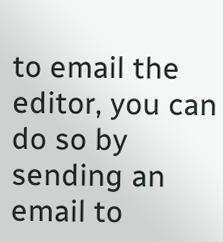to email the editor, you can do so by sending an email to